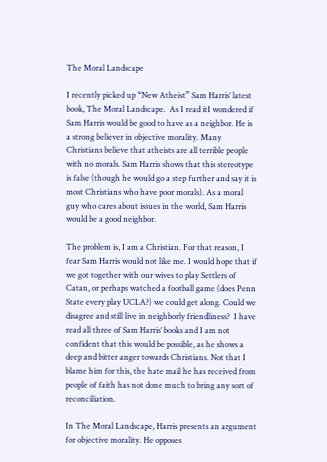The Moral Landscape

I recently picked up “New Atheist” Sam Harris’ latest book, The Moral Landscape.  As I read itI wondered if Sam Harris would be good to have as a neighbor. He is a strong believer in objective morality. Many Christians believe that atheists are all terrible people with no morals. Sam Harris shows that this stereotype is false (though he would go a step further and say it is most Christians who have poor morals). As a moral guy who cares about issues in the world, Sam Harris would be a good neighbor.

The problem is, I am a Christian. For that reason, I fear Sam Harris would not like me. I would hope that if we got together with our wives to play Settlers of Catan, or perhaps watched a football game (does Penn State every play UCLA?) we could get along. Could we disagree and still live in neighborly friendliness?  I have read all three of Sam Harris’ books and I am not confident that this would be possible, as he shows a deep and bitter anger towards Christians. Not that I blame him for this, the hate mail he has received from people of faith has not done much to bring any sort of reconciliation.

In The Moral Landscape, Harris presents an argument for objective morality. He opposes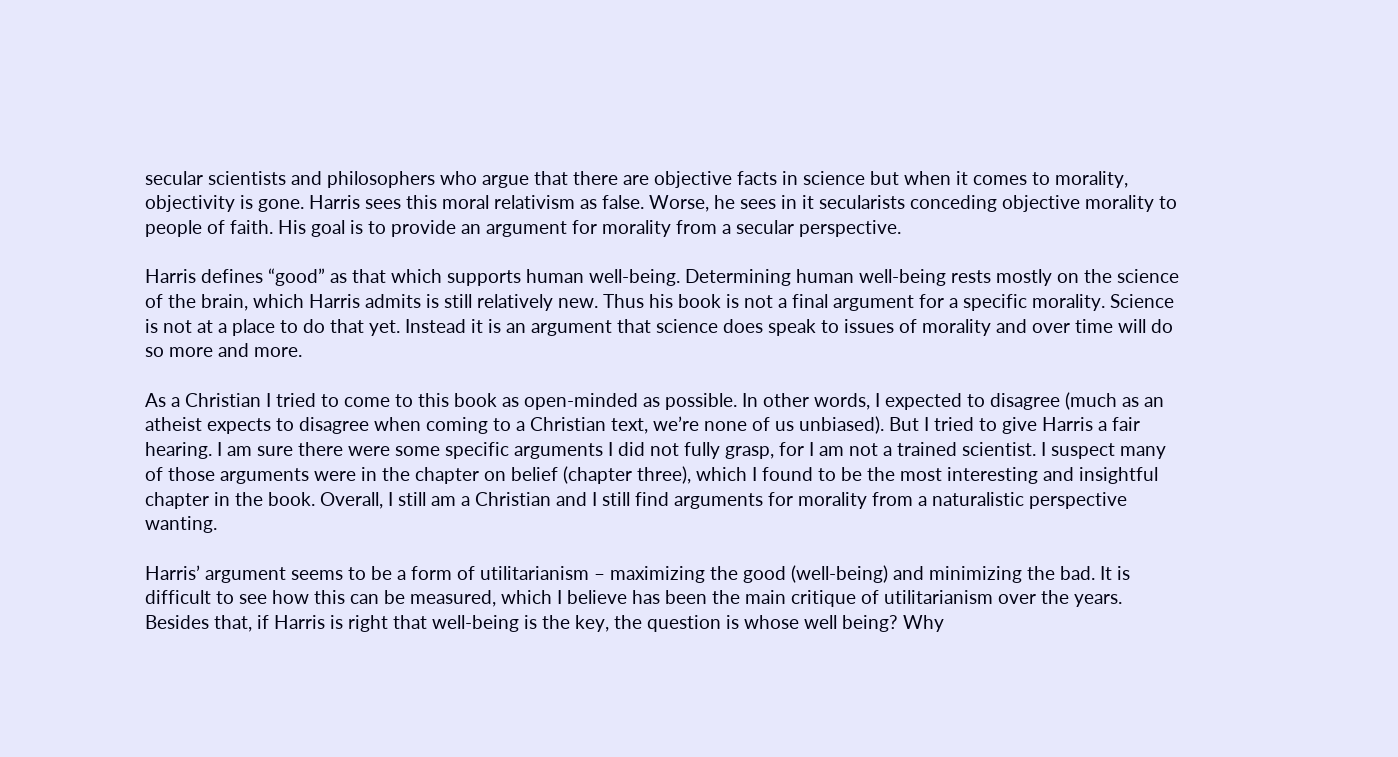secular scientists and philosophers who argue that there are objective facts in science but when it comes to morality, objectivity is gone. Harris sees this moral relativism as false. Worse, he sees in it secularists conceding objective morality to people of faith. His goal is to provide an argument for morality from a secular perspective.

Harris defines “good” as that which supports human well-being. Determining human well-being rests mostly on the science of the brain, which Harris admits is still relatively new. Thus his book is not a final argument for a specific morality. Science is not at a place to do that yet. Instead it is an argument that science does speak to issues of morality and over time will do so more and more.

As a Christian I tried to come to this book as open-minded as possible. In other words, I expected to disagree (much as an atheist expects to disagree when coming to a Christian text, we’re none of us unbiased). But I tried to give Harris a fair hearing. I am sure there were some specific arguments I did not fully grasp, for I am not a trained scientist. I suspect many of those arguments were in the chapter on belief (chapter three), which I found to be the most interesting and insightful chapter in the book. Overall, I still am a Christian and I still find arguments for morality from a naturalistic perspective wanting.

Harris’ argument seems to be a form of utilitarianism – maximizing the good (well-being) and minimizing the bad. It is difficult to see how this can be measured, which I believe has been the main critique of utilitarianism over the years. Besides that, if Harris is right that well-being is the key, the question is whose well being? Why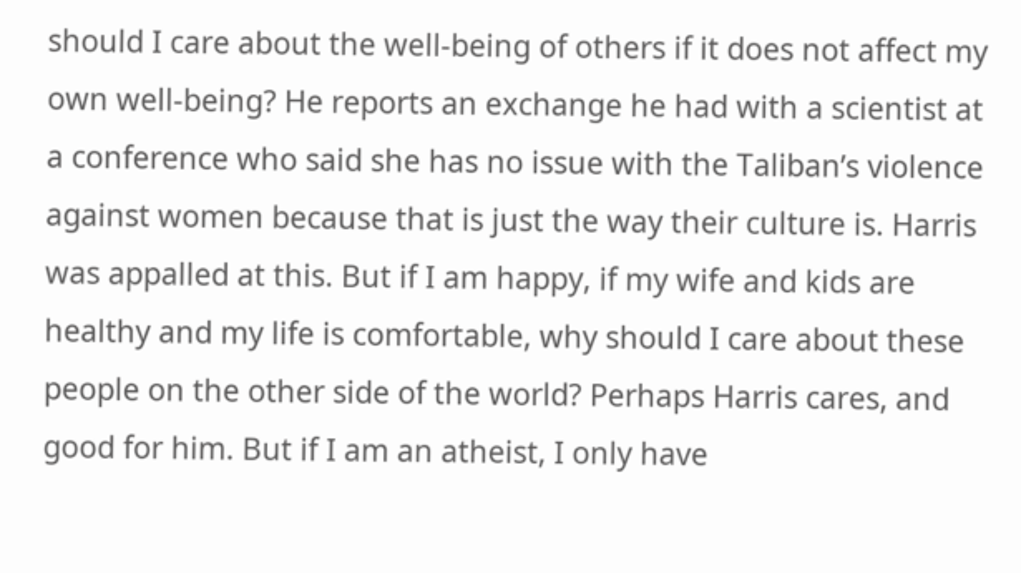should I care about the well-being of others if it does not affect my own well-being? He reports an exchange he had with a scientist at a conference who said she has no issue with the Taliban’s violence against women because that is just the way their culture is. Harris was appalled at this. But if I am happy, if my wife and kids are healthy and my life is comfortable, why should I care about these people on the other side of the world? Perhaps Harris cares, and good for him. But if I am an atheist, I only have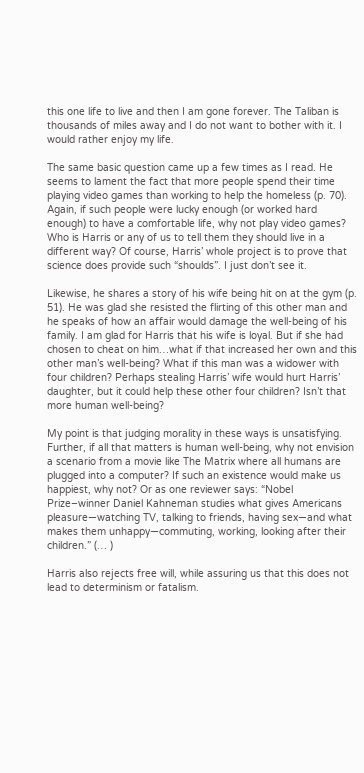this one life to live and then I am gone forever. The Taliban is thousands of miles away and I do not want to bother with it. I would rather enjoy my life.

The same basic question came up a few times as I read. He seems to lament the fact that more people spend their time playing video games than working to help the homeless (p. 70). Again, if such people were lucky enough (or worked hard enough) to have a comfortable life, why not play video games? Who is Harris or any of us to tell them they should live in a different way? Of course, Harris’ whole project is to prove that science does provide such “shoulds”. I just don’t see it.

Likewise, he shares a story of his wife being hit on at the gym (p. 51). He was glad she resisted the flirting of this other man and he speaks of how an affair would damage the well-being of his family. I am glad for Harris that his wife is loyal. But if she had chosen to cheat on him…what if that increased her own and this other man’s well-being? What if this man was a widower with four children? Perhaps stealing Harris’ wife would hurt Harris’ daughter, but it could help these other four children? Isn’t that more human well-being?

My point is that judging morality in these ways is unsatisfying. Further, if all that matters is human well-being, why not envision a scenario from a movie like The Matrix where all humans are plugged into a computer? If such an existence would make us happiest, why not? Or as one reviewer says: “Nobel Prize–winner Daniel Kahneman studies what gives Americans pleasure—watching TV, talking to friends, having sex—and what makes them unhappy—commuting, working, looking after their children.” (… )

Harris also rejects free will, while assuring us that this does not lead to determinism or fatalism.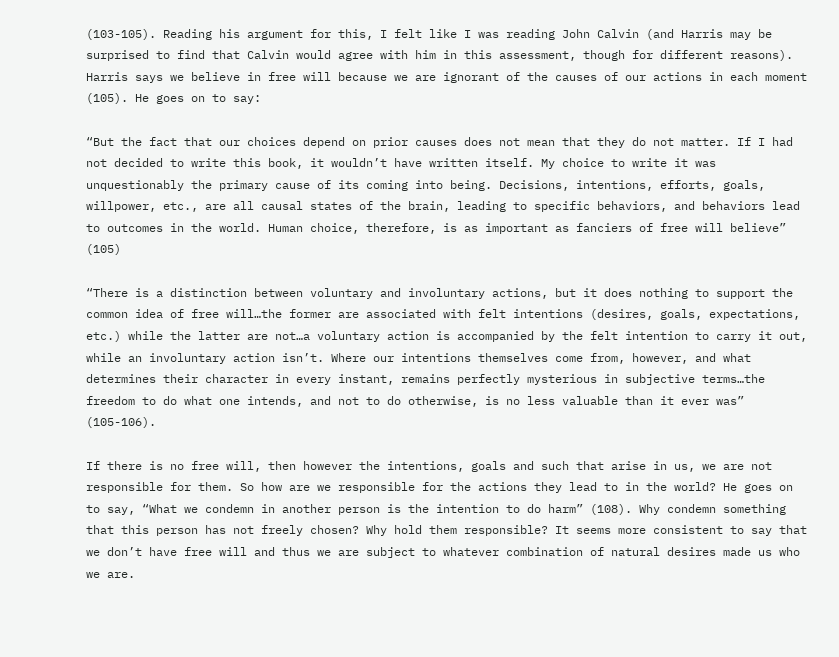(103-105). Reading his argument for this, I felt like I was reading John Calvin (and Harris may be surprised to find that Calvin would agree with him in this assessment, though for different reasons). Harris says we believe in free will because we are ignorant of the causes of our actions in each moment (105). He goes on to say:

“But the fact that our choices depend on prior causes does not mean that they do not matter. If I had not decided to write this book, it wouldn’t have written itself. My choice to write it was unquestionably the primary cause of its coming into being. Decisions, intentions, efforts, goals, willpower, etc., are all causal states of the brain, leading to specific behaviors, and behaviors lead to outcomes in the world. Human choice, therefore, is as important as fanciers of free will believe” (105)

“There is a distinction between voluntary and involuntary actions, but it does nothing to support the common idea of free will…the former are associated with felt intentions (desires, goals, expectations, etc.) while the latter are not…a voluntary action is accompanied by the felt intention to carry it out, while an involuntary action isn’t. Where our intentions themselves come from, however, and what determines their character in every instant, remains perfectly mysterious in subjective terms…the freedom to do what one intends, and not to do otherwise, is no less valuable than it ever was” (105-106).

If there is no free will, then however the intentions, goals and such that arise in us, we are not responsible for them. So how are we responsible for the actions they lead to in the world? He goes on to say, “What we condemn in another person is the intention to do harm” (108). Why condemn something that this person has not freely chosen? Why hold them responsible? It seems more consistent to say that we don’t have free will and thus we are subject to whatever combination of natural desires made us who we are.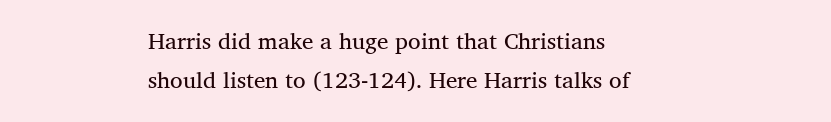Harris did make a huge point that Christians should listen to (123-124). Here Harris talks of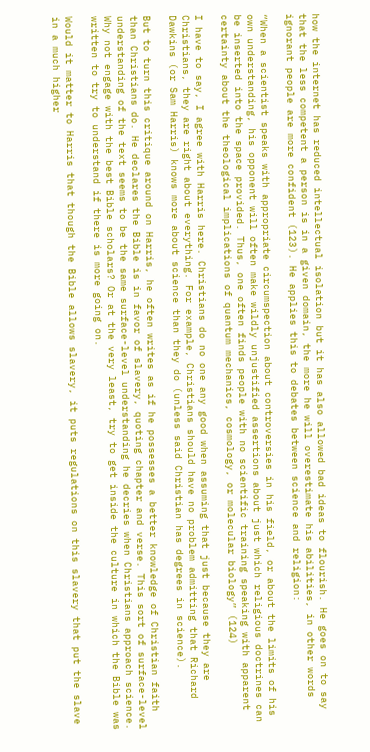how the internet has reduced intellectual isolation but it has also allowed bad ideas to flourish. He goes on to say that the less competent a person is in a given domain, the more he will overestimate his abilities, in other words ignorant people are more confident (123). He applies this to debates between science and religion:

“When a scientist speaks with appropriate circumspection about controversies in his field, or about the limits of his own understanding, his opponent will often make wildly unjustified assertions about just which religious doctrines can be inserted into the space provided. Thus, one often finds people with no scientific training speaking with apparent certainty about the theological implications of quantum mechanics, cosmology, or molecular biology” (124)

I have to say, I agree with Harris here. Christians do no one any good when assuming that just because they are Christians, they are right about everything. For example, Christians should have no problem admitting that Richard Dawkins (or Sam Harris) knows more about science than they do (unless said Christian has degrees in science).

But to turn this critique around on Harris, he often writes as if he possesses a better knowledge of Christian faith than Christians do. He declares the Bible is in favor of slavery, quoting chapter and verse. This sort of surface-level understanding of the text seems to be the same surface-level understanding he decries when Christians approach science. Why not engage with the best Bible scholars? Or at the very least, try to get inside the culture in which the Bible was written to try to understand if there is more going on.

Would it matter to Harris that though the Bible allows slavery, it puts regulations on this slavery that put the slave in a much higher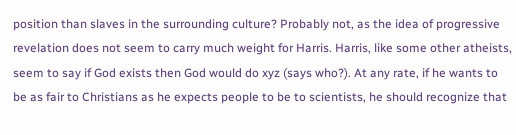position than slaves in the surrounding culture? Probably not, as the idea of progressive revelation does not seem to carry much weight for Harris. Harris, like some other atheists, seem to say if God exists then God would do xyz (says who?). At any rate, if he wants to be as fair to Christians as he expects people to be to scientists, he should recognize that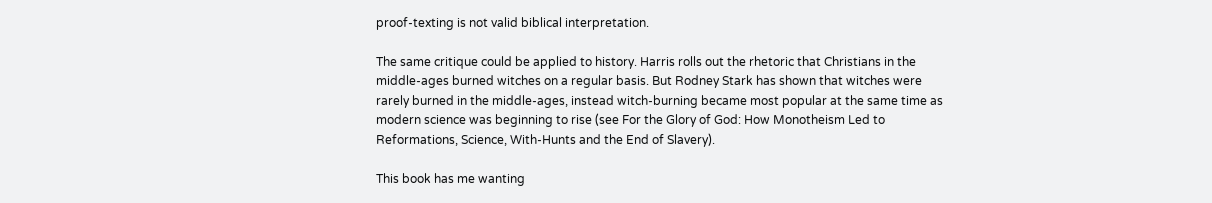proof-texting is not valid biblical interpretation.

The same critique could be applied to history. Harris rolls out the rhetoric that Christians in the middle-ages burned witches on a regular basis. But Rodney Stark has shown that witches were rarely burned in the middle-ages, instead witch-burning became most popular at the same time as modern science was beginning to rise (see For the Glory of God: How Monotheism Led to Reformations, Science, With-Hunts and the End of Slavery).

This book has me wanting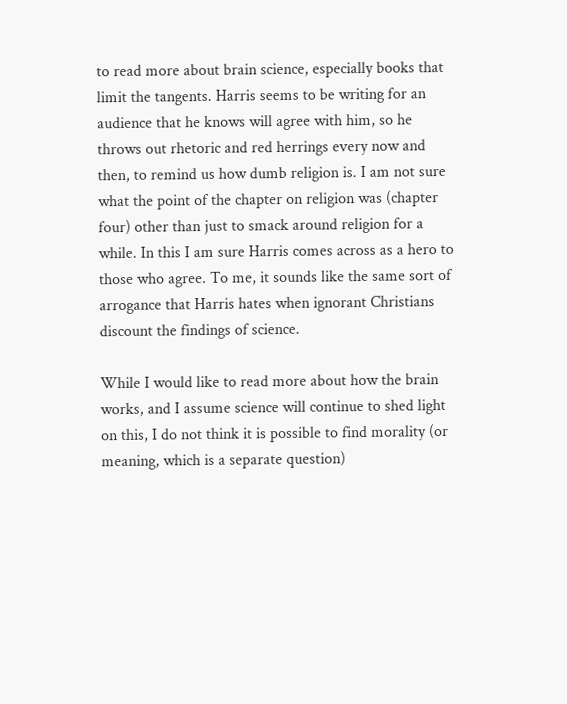to read more about brain science, especially books that limit the tangents. Harris seems to be writing for an audience that he knows will agree with him, so he throws out rhetoric and red herrings every now and then, to remind us how dumb religion is. I am not sure what the point of the chapter on religion was (chapter four) other than just to smack around religion for a while. In this I am sure Harris comes across as a hero to those who agree. To me, it sounds like the same sort of arrogance that Harris hates when ignorant Christians discount the findings of science.

While I would like to read more about how the brain works, and I assume science will continue to shed light on this, I do not think it is possible to find morality (or meaning, which is a separate question)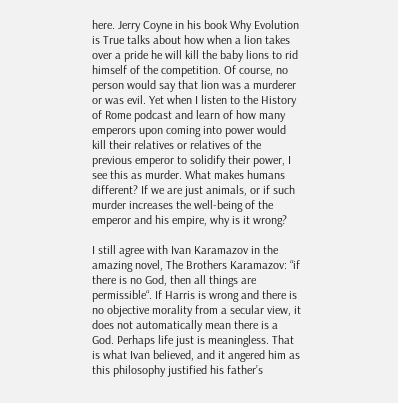here. Jerry Coyne in his book Why Evolution is True talks about how when a lion takes over a pride he will kill the baby lions to rid himself of the competition. Of course, no person would say that lion was a murderer or was evil. Yet when I listen to the History of Rome podcast and learn of how many emperors upon coming into power would kill their relatives or relatives of the previous emperor to solidify their power, I see this as murder. What makes humans different? If we are just animals, or if such murder increases the well-being of the emperor and his empire, why is it wrong?

I still agree with Ivan Karamazov in the amazing novel, The Brothers Karamazov: “if there is no God, then all things are permissible“. If Harris is wrong and there is no objective morality from a secular view, it does not automatically mean there is a God. Perhaps life just is meaningless. That is what Ivan believed, and it angered him as this philosophy justified his father’s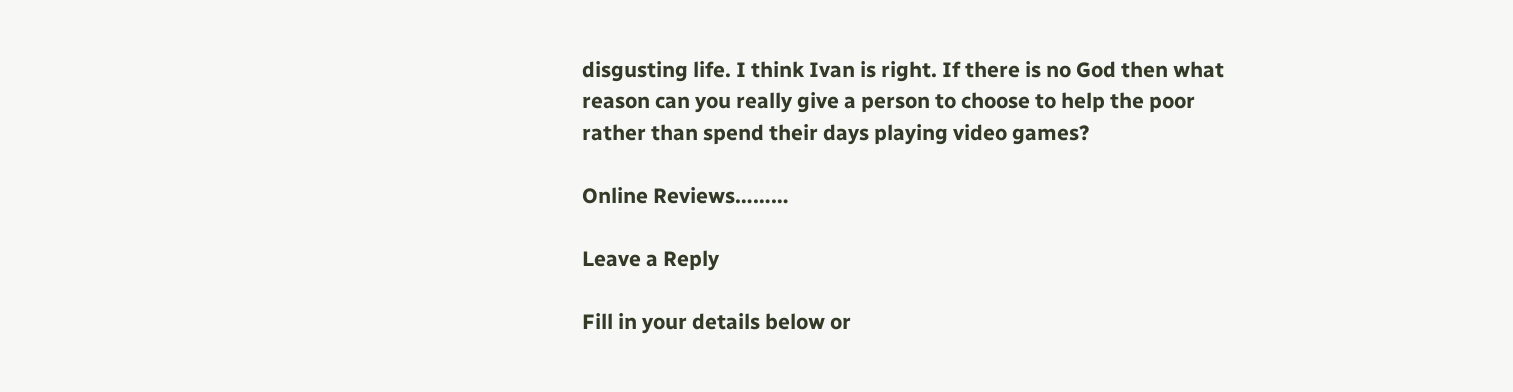disgusting life. I think Ivan is right. If there is no God then what reason can you really give a person to choose to help the poor rather than spend their days playing video games?

Online Reviews………

Leave a Reply

Fill in your details below or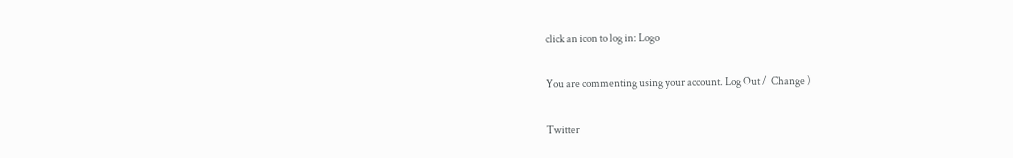click an icon to log in: Logo

You are commenting using your account. Log Out /  Change )

Twitter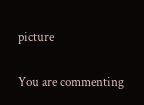picture

You are commenting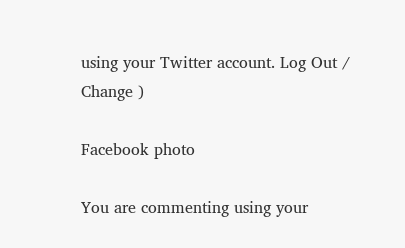using your Twitter account. Log Out /  Change )

Facebook photo

You are commenting using your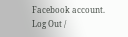Facebook account. Log Out /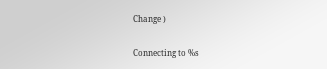Change )

Connecting to %s